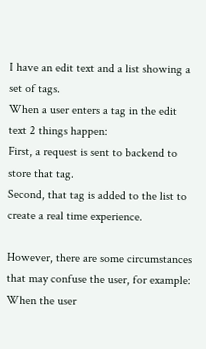I have an edit text and a list showing a set of tags.
When a user enters a tag in the edit text 2 things happen:
First, a request is sent to backend to store that tag.
Second, that tag is added to the list to create a real time experience.

However, there are some circumstances that may confuse the user, for example:
When the user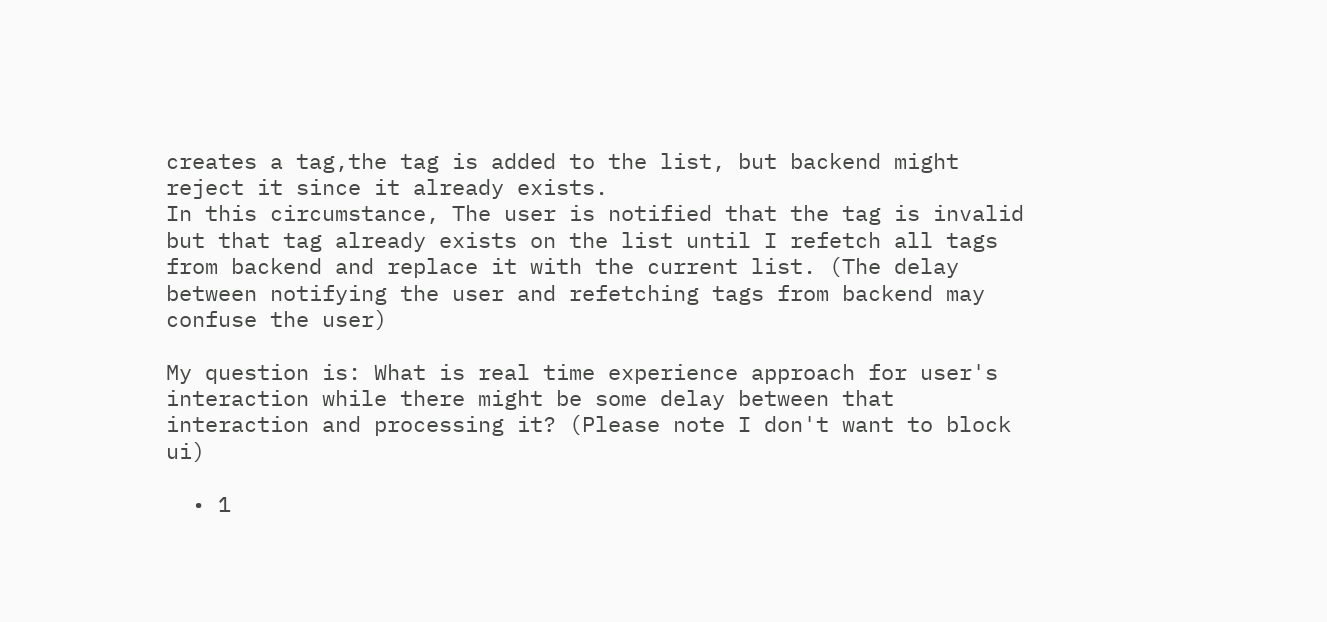creates a tag,the tag is added to the list, but backend might reject it since it already exists.
In this circumstance, The user is notified that the tag is invalid but that tag already exists on the list until I refetch all tags from backend and replace it with the current list. (The delay between notifying the user and refetching tags from backend may confuse the user)

My question is: What is real time experience approach for user's interaction while there might be some delay between that interaction and processing it? (Please note I don't want to block ui)

  • 1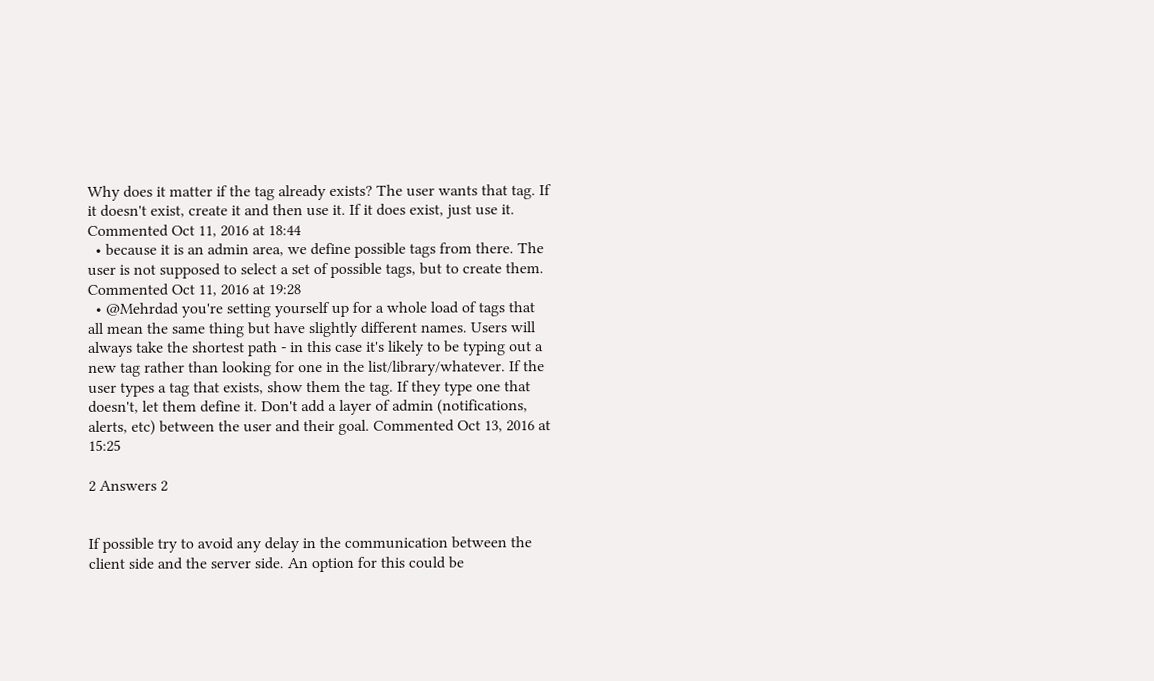Why does it matter if the tag already exists? The user wants that tag. If it doesn't exist, create it and then use it. If it does exist, just use it. Commented Oct 11, 2016 at 18:44
  • because it is an admin area, we define possible tags from there. The user is not supposed to select a set of possible tags, but to create them. Commented Oct 11, 2016 at 19:28
  • @Mehrdad you're setting yourself up for a whole load of tags that all mean the same thing but have slightly different names. Users will always take the shortest path - in this case it's likely to be typing out a new tag rather than looking for one in the list/library/whatever. If the user types a tag that exists, show them the tag. If they type one that doesn't, let them define it. Don't add a layer of admin (notifications, alerts, etc) between the user and their goal. Commented Oct 13, 2016 at 15:25

2 Answers 2


If possible try to avoid any delay in the communication between the client side and the server side. An option for this could be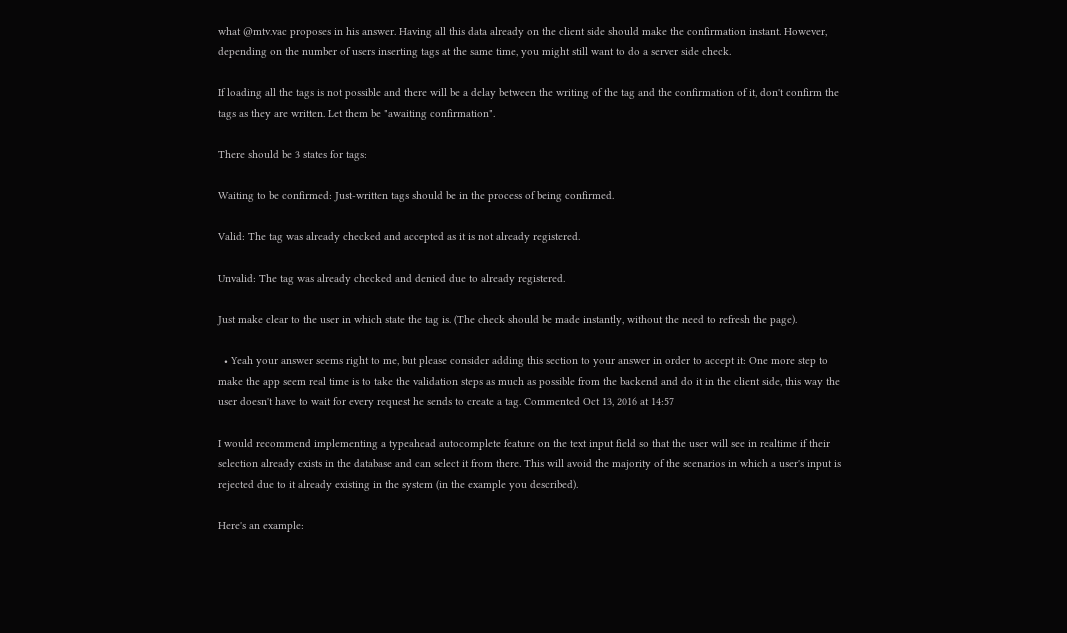what @mtv.vac proposes in his answer. Having all this data already on the client side should make the confirmation instant. However, depending on the number of users inserting tags at the same time, you might still want to do a server side check.

If loading all the tags is not possible and there will be a delay between the writing of the tag and the confirmation of it, don't confirm the tags as they are written. Let them be "awaiting confirmation".

There should be 3 states for tags:

Waiting to be confirmed: Just-written tags should be in the process of being confirmed.

Valid: The tag was already checked and accepted as it is not already registered.

Unvalid: The tag was already checked and denied due to already registered.

Just make clear to the user in which state the tag is. (The check should be made instantly, without the need to refresh the page).

  • Yeah your answer seems right to me, but please consider adding this section to your answer in order to accept it: One more step to make the app seem real time is to take the validation steps as much as possible from the backend and do it in the client side, this way the user doesn't have to wait for every request he sends to create a tag. Commented Oct 13, 2016 at 14:57

I would recommend implementing a typeahead autocomplete feature on the text input field so that the user will see in realtime if their selection already exists in the database and can select it from there. This will avoid the majority of the scenarios in which a user's input is rejected due to it already existing in the system (in the example you described).

Here's an example: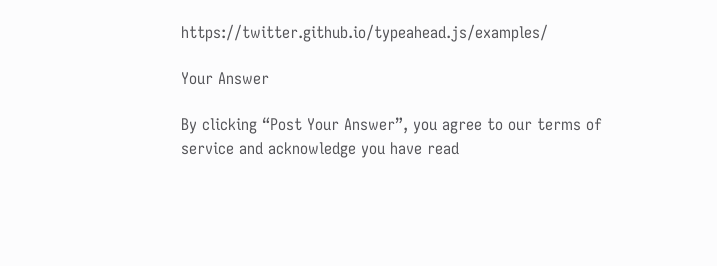https://twitter.github.io/typeahead.js/examples/

Your Answer

By clicking “Post Your Answer”, you agree to our terms of service and acknowledge you have read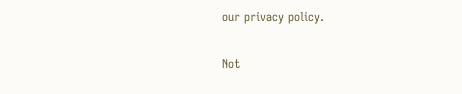our privacy policy.

Not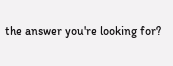the answer you're looking for?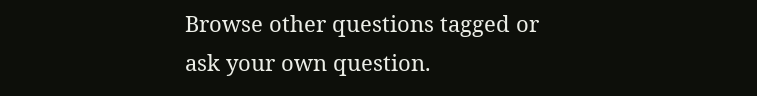Browse other questions tagged or ask your own question.